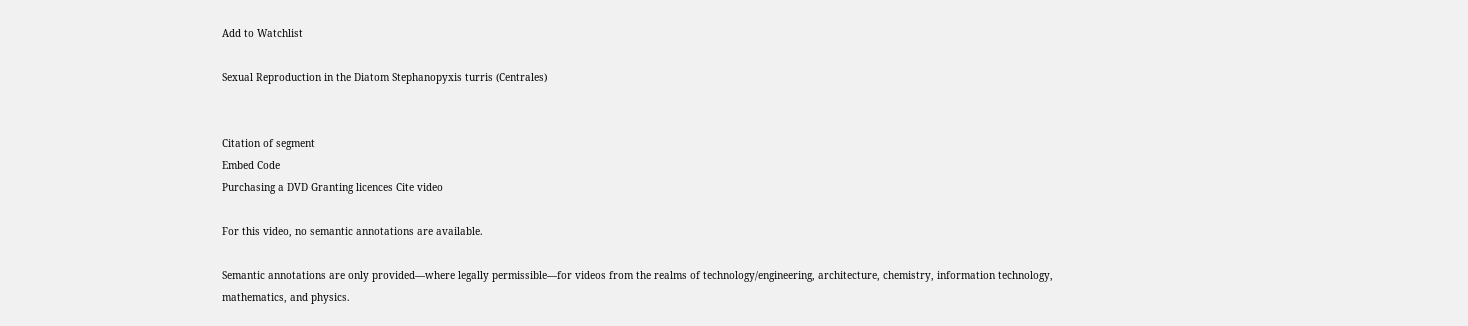Add to Watchlist

Sexual Reproduction in the Diatom Stephanopyxis turris (Centrales)


Citation of segment
Embed Code
Purchasing a DVD Granting licences Cite video

For this video, no semantic annotations are available.

Semantic annotations are only provided—where legally permissible—for videos from the realms of technology/engineering, architecture, chemistry, information technology, mathematics, and physics.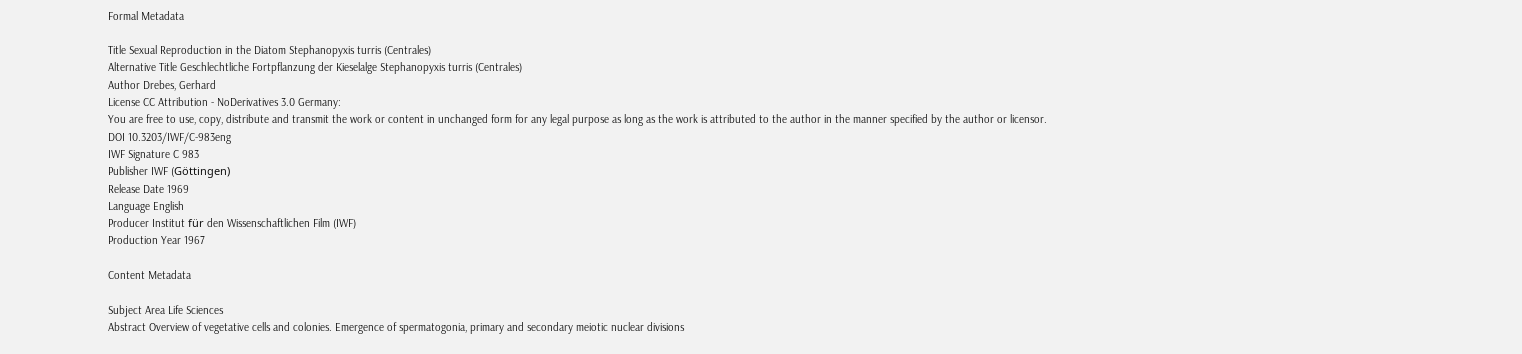Formal Metadata

Title Sexual Reproduction in the Diatom Stephanopyxis turris (Centrales)
Alternative Title Geschlechtliche Fortpflanzung der Kieselalge Stephanopyxis turris (Centrales)
Author Drebes, Gerhard
License CC Attribution - NoDerivatives 3.0 Germany:
You are free to use, copy, distribute and transmit the work or content in unchanged form for any legal purpose as long as the work is attributed to the author in the manner specified by the author or licensor.
DOI 10.3203/IWF/C-983eng
IWF Signature C 983
Publisher IWF (Göttingen)
Release Date 1969
Language English
Producer Institut für den Wissenschaftlichen Film (IWF)
Production Year 1967

Content Metadata

Subject Area Life Sciences
Abstract Overview of vegetative cells and colonies. Emergence of spermatogonia, primary and secondary meiotic nuclear divisions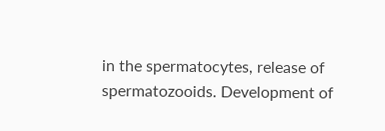in the spermatocytes, release of spermatozooids. Development of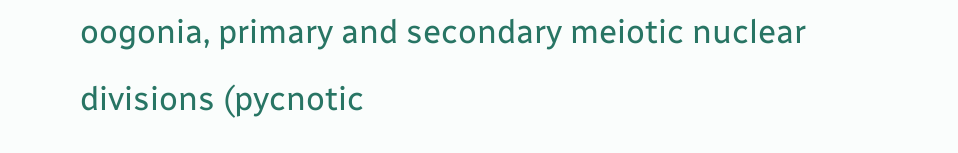oogonia, primary and secondary meiotic nuclear divisions (pycnotic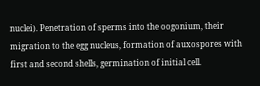nuclei). Penetration of sperms into the oogonium, their migration to the egg nucleus, formation of auxospores with first and second shells, germination of initial cell.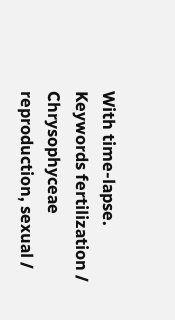With time-lapse.
Keywords fertilization / Chrysophyceae
reproduction, sexual /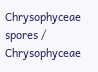Chrysophyceae
spores / Chrysophyceae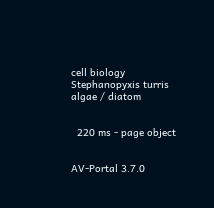cell biology
Stephanopyxis turris
algae / diatom


  220 ms - page object


AV-Portal 3.7.0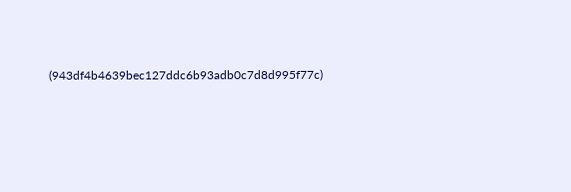(943df4b4639bec127ddc6b93adb0c7d8d995f77c)